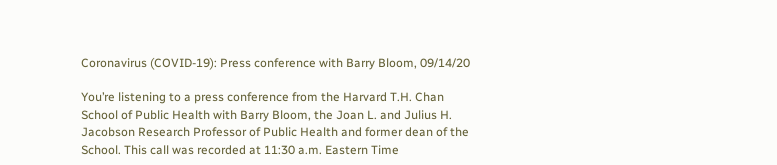Coronavirus (COVID-19): Press conference with Barry Bloom, 09/14/20

You’re listening to a press conference from the Harvard T.H. Chan School of Public Health with Barry Bloom, the Joan L. and Julius H. Jacobson Research Professor of Public Health and former dean of the School. This call was recorded at 11:30 a.m. Eastern Time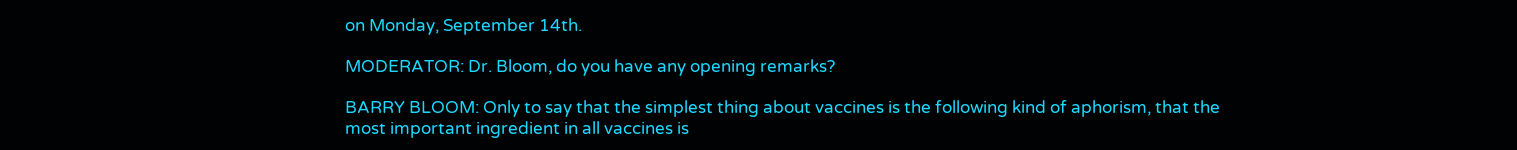on Monday, September 14th.

MODERATOR: Dr. Bloom, do you have any opening remarks?

BARRY BLOOM: Only to say that the simplest thing about vaccines is the following kind of aphorism, that the most important ingredient in all vaccines is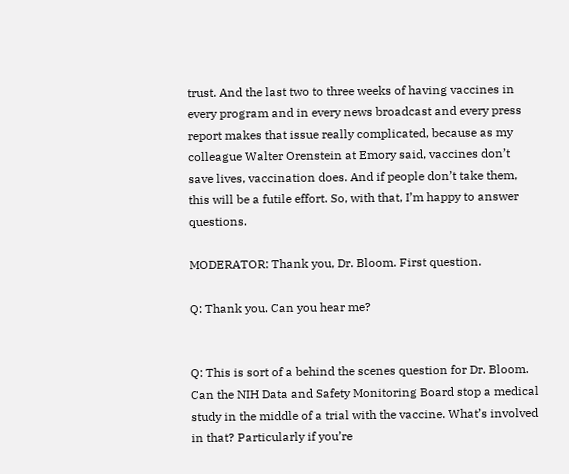trust. And the last two to three weeks of having vaccines in every program and in every news broadcast and every press report makes that issue really complicated, because as my colleague Walter Orenstein at Emory said, vaccines don’t save lives, vaccination does. And if people don’t take them, this will be a futile effort. So, with that, I’m happy to answer questions.

MODERATOR: Thank you, Dr. Bloom. First question.

Q: Thank you. Can you hear me?


Q: This is sort of a behind the scenes question for Dr. Bloom. Can the NIH Data and Safety Monitoring Board stop a medical study in the middle of a trial with the vaccine. What’s involved in that? Particularly if you’re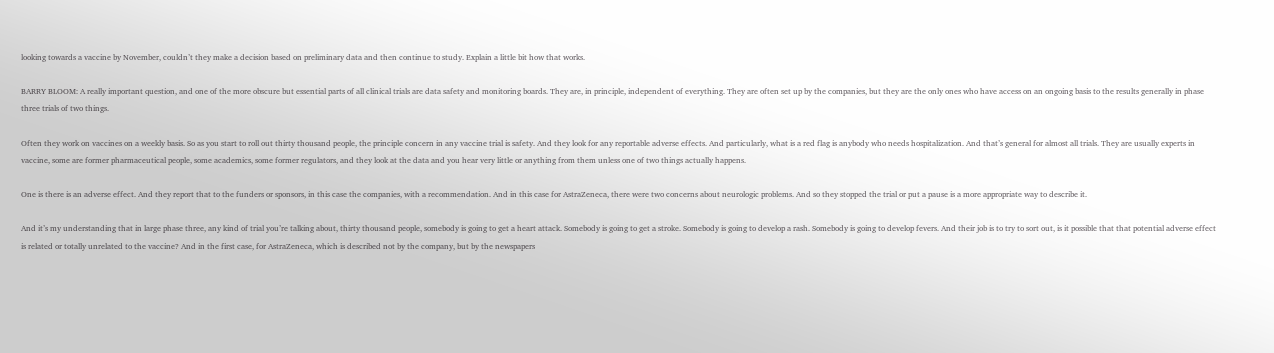looking towards a vaccine by November, couldn’t they make a decision based on preliminary data and then continue to study. Explain a little bit how that works.

BARRY BLOOM: A really important question, and one of the more obscure but essential parts of all clinical trials are data safety and monitoring boards. They are, in principle, independent of everything. They are often set up by the companies, but they are the only ones who have access on an ongoing basis to the results generally in phase three trials of two things.

Often they work on vaccines on a weekly basis. So as you start to roll out thirty thousand people, the principle concern in any vaccine trial is safety. And they look for any reportable adverse effects. And particularly, what is a red flag is anybody who needs hospitalization. And that’s general for almost all trials. They are usually experts in vaccine, some are former pharmaceutical people, some academics, some former regulators, and they look at the data and you hear very little or anything from them unless one of two things actually happens.

One is there is an adverse effect. And they report that to the funders or sponsors, in this case the companies, with a recommendation. And in this case for AstraZeneca, there were two concerns about neurologic problems. And so they stopped the trial or put a pause is a more appropriate way to describe it.

And it’s my understanding that in large phase three, any kind of trial you’re talking about, thirty thousand people, somebody is going to get a heart attack. Somebody is going to get a stroke. Somebody is going to develop a rash. Somebody is going to develop fevers. And their job is to try to sort out, is it possible that that potential adverse effect is related or totally unrelated to the vaccine? And in the first case, for AstraZeneca, which is described not by the company, but by the newspapers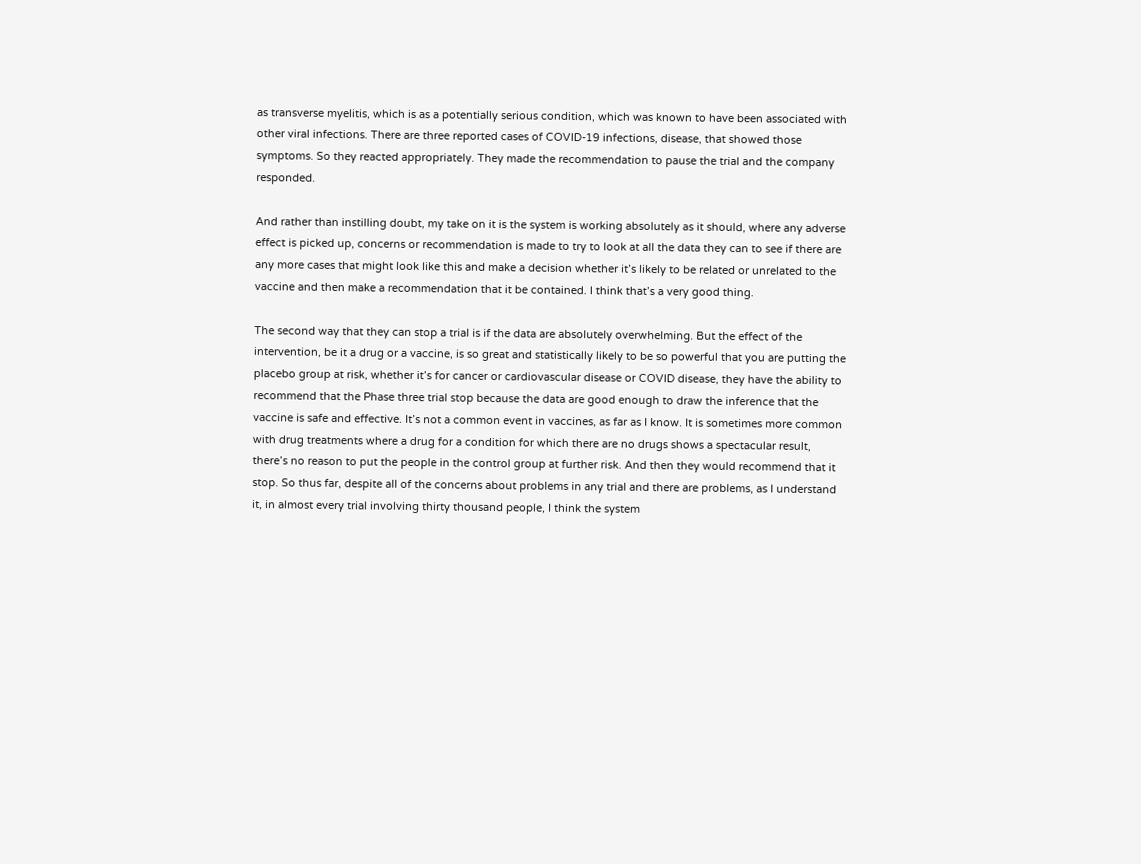as transverse myelitis, which is as a potentially serious condition, which was known to have been associated with other viral infections. There are three reported cases of COVID-19 infections, disease, that showed those symptoms. So they reacted appropriately. They made the recommendation to pause the trial and the company responded.

And rather than instilling doubt, my take on it is the system is working absolutely as it should, where any adverse effect is picked up, concerns or recommendation is made to try to look at all the data they can to see if there are any more cases that might look like this and make a decision whether it’s likely to be related or unrelated to the vaccine and then make a recommendation that it be contained. I think that’s a very good thing.

The second way that they can stop a trial is if the data are absolutely overwhelming. But the effect of the intervention, be it a drug or a vaccine, is so great and statistically likely to be so powerful that you are putting the placebo group at risk, whether it’s for cancer or cardiovascular disease or COVID disease, they have the ability to recommend that the Phase three trial stop because the data are good enough to draw the inference that the vaccine is safe and effective. It’s not a common event in vaccines, as far as I know. It is sometimes more common with drug treatments where a drug for a condition for which there are no drugs shows a spectacular result, there’s no reason to put the people in the control group at further risk. And then they would recommend that it stop. So thus far, despite all of the concerns about problems in any trial and there are problems, as I understand it, in almost every trial involving thirty thousand people, I think the system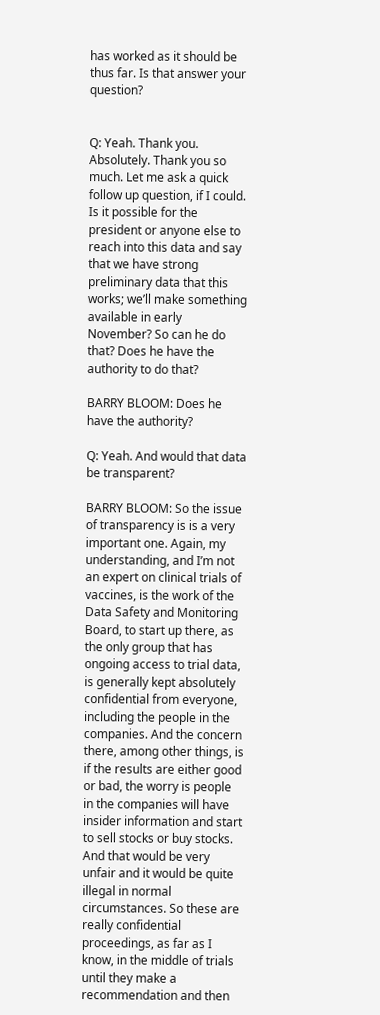has worked as it should be thus far. Is that answer your question?


Q: Yeah. Thank you. Absolutely. Thank you so much. Let me ask a quick follow up question, if I could. Is it possible for the president or anyone else to reach into this data and say that we have strong preliminary data that this works; we’ll make something available in early November? So can he do that? Does he have the authority to do that?

BARRY BLOOM: Does he have the authority?

Q: Yeah. And would that data be transparent?

BARRY BLOOM: So the issue of transparency is is a very important one. Again, my understanding, and I’m not an expert on clinical trials of vaccines, is the work of the Data Safety and Monitoring Board, to start up there, as the only group that has ongoing access to trial data, is generally kept absolutely confidential from everyone, including the people in the companies. And the concern there, among other things, is if the results are either good or bad, the worry is people in the companies will have insider information and start to sell stocks or buy stocks. And that would be very unfair and it would be quite illegal in normal circumstances. So these are really confidential proceedings, as far as I know, in the middle of trials until they make a recommendation and then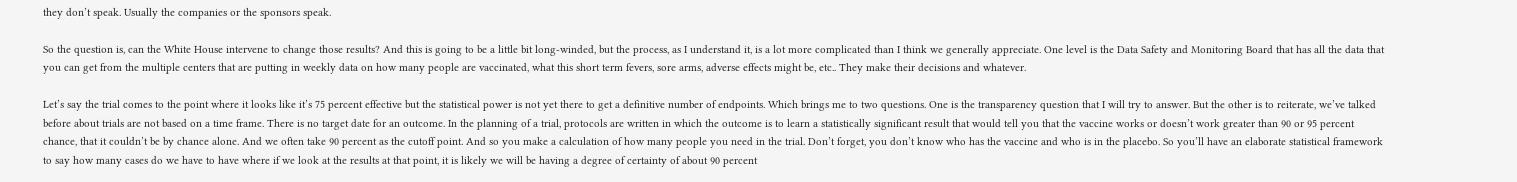they don’t speak. Usually the companies or the sponsors speak.

So the question is, can the White House intervene to change those results? And this is going to be a little bit long-winded, but the process, as I understand it, is a lot more complicated than I think we generally appreciate. One level is the Data Safety and Monitoring Board that has all the data that you can get from the multiple centers that are putting in weekly data on how many people are vaccinated, what this short term fevers, sore arms, adverse effects might be, etc.. They make their decisions and whatever.

Let’s say the trial comes to the point where it looks like it’s 75 percent effective but the statistical power is not yet there to get a definitive number of endpoints. Which brings me to two questions. One is the transparency question that I will try to answer. But the other is to reiterate, we’ve talked before about trials are not based on a time frame. There is no target date for an outcome. In the planning of a trial, protocols are written in which the outcome is to learn a statistically significant result that would tell you that the vaccine works or doesn’t work greater than 90 or 95 percent chance, that it couldn’t be by chance alone. And we often take 90 percent as the cutoff point. And so you make a calculation of how many people you need in the trial. Don’t forget, you don’t know who has the vaccine and who is in the placebo. So you’ll have an elaborate statistical framework to say how many cases do we have to have where if we look at the results at that point, it is likely we will be having a degree of certainty of about 90 percent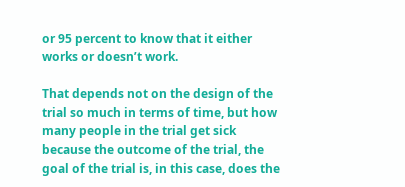or 95 percent to know that it either works or doesn’t work.

That depends not on the design of the trial so much in terms of time, but how many people in the trial get sick because the outcome of the trial, the goal of the trial is, in this case, does the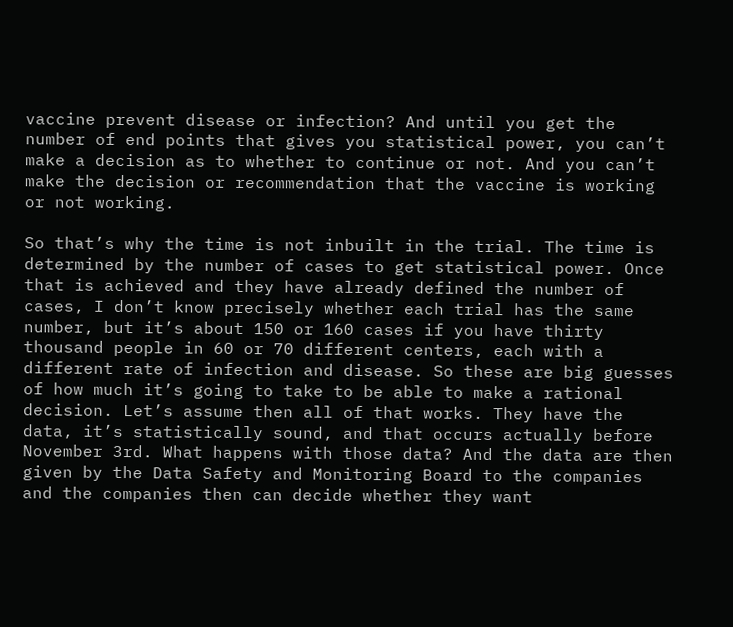vaccine prevent disease or infection? And until you get the number of end points that gives you statistical power, you can’t make a decision as to whether to continue or not. And you can’t make the decision or recommendation that the vaccine is working or not working.

So that’s why the time is not inbuilt in the trial. The time is determined by the number of cases to get statistical power. Once that is achieved and they have already defined the number of cases, I don’t know precisely whether each trial has the same number, but it’s about 150 or 160 cases if you have thirty thousand people in 60 or 70 different centers, each with a different rate of infection and disease. So these are big guesses of how much it’s going to take to be able to make a rational decision. Let’s assume then all of that works. They have the data, it’s statistically sound, and that occurs actually before November 3rd. What happens with those data? And the data are then given by the Data Safety and Monitoring Board to the companies and the companies then can decide whether they want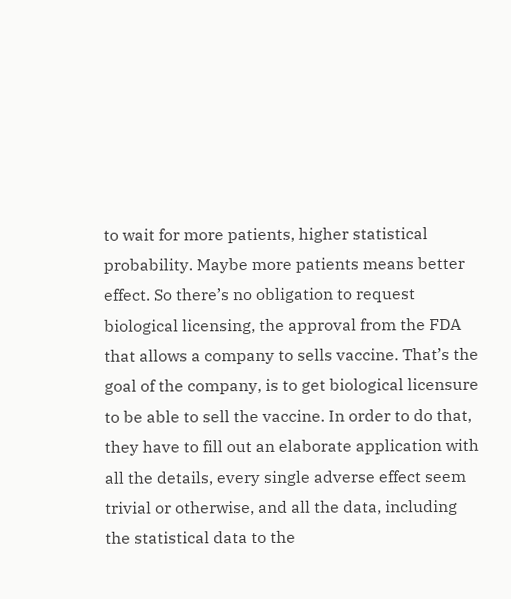to wait for more patients, higher statistical probability. Maybe more patients means better effect. So there’s no obligation to request biological licensing, the approval from the FDA that allows a company to sells vaccine. That’s the goal of the company, is to get biological licensure to be able to sell the vaccine. In order to do that, they have to fill out an elaborate application with all the details, every single adverse effect seem trivial or otherwise, and all the data, including the statistical data to the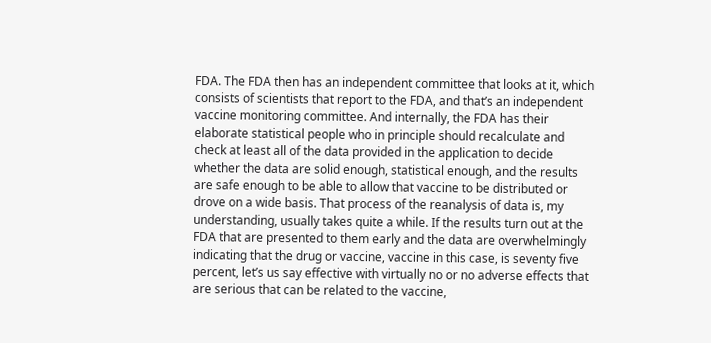FDA. The FDA then has an independent committee that looks at it, which consists of scientists that report to the FDA, and that’s an independent vaccine monitoring committee. And internally, the FDA has their elaborate statistical people who in principle should recalculate and check at least all of the data provided in the application to decide whether the data are solid enough, statistical enough, and the results are safe enough to be able to allow that vaccine to be distributed or drove on a wide basis. That process of the reanalysis of data is, my understanding, usually takes quite a while. If the results turn out at the FDA that are presented to them early and the data are overwhelmingly indicating that the drug or vaccine, vaccine in this case, is seventy five percent, let’s us say effective with virtually no or no adverse effects that are serious that can be related to the vaccine,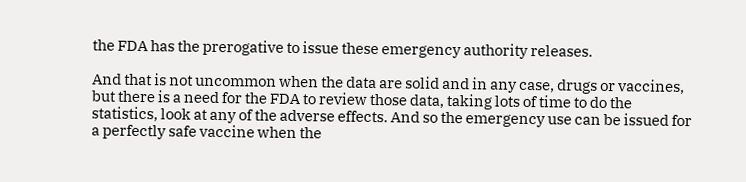the FDA has the prerogative to issue these emergency authority releases.

And that is not uncommon when the data are solid and in any case, drugs or vaccines, but there is a need for the FDA to review those data, taking lots of time to do the statistics, look at any of the adverse effects. And so the emergency use can be issued for a perfectly safe vaccine when the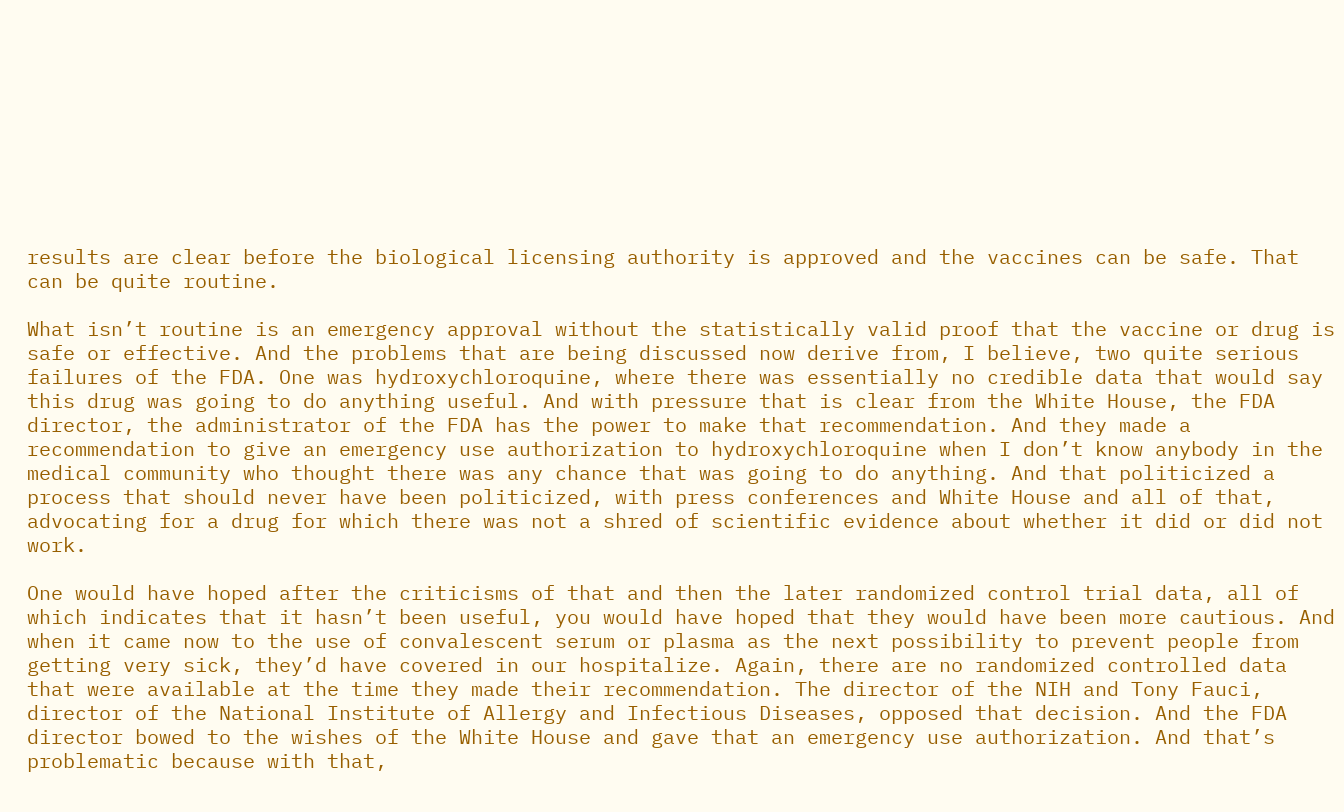results are clear before the biological licensing authority is approved and the vaccines can be safe. That can be quite routine.

What isn’t routine is an emergency approval without the statistically valid proof that the vaccine or drug is safe or effective. And the problems that are being discussed now derive from, I believe, two quite serious failures of the FDA. One was hydroxychloroquine, where there was essentially no credible data that would say this drug was going to do anything useful. And with pressure that is clear from the White House, the FDA director, the administrator of the FDA has the power to make that recommendation. And they made a recommendation to give an emergency use authorization to hydroxychloroquine when I don’t know anybody in the medical community who thought there was any chance that was going to do anything. And that politicized a process that should never have been politicized, with press conferences and White House and all of that, advocating for a drug for which there was not a shred of scientific evidence about whether it did or did not work.

One would have hoped after the criticisms of that and then the later randomized control trial data, all of which indicates that it hasn’t been useful, you would have hoped that they would have been more cautious. And when it came now to the use of convalescent serum or plasma as the next possibility to prevent people from getting very sick, they’d have covered in our hospitalize. Again, there are no randomized controlled data that were available at the time they made their recommendation. The director of the NIH and Tony Fauci, director of the National Institute of Allergy and Infectious Diseases, opposed that decision. And the FDA director bowed to the wishes of the White House and gave that an emergency use authorization. And that’s problematic because with that,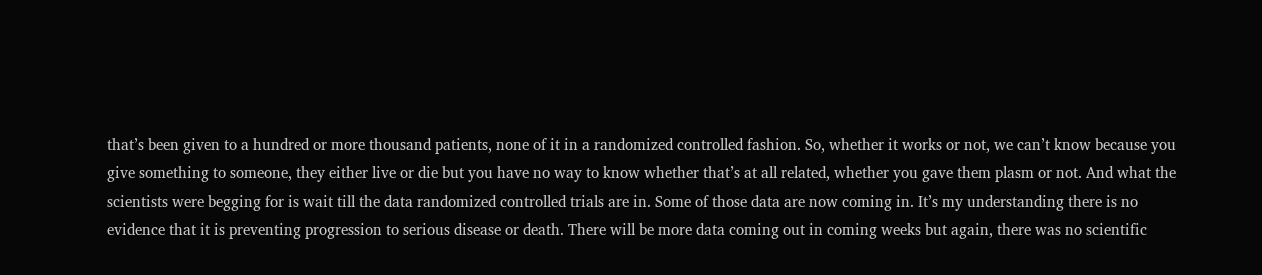that’s been given to a hundred or more thousand patients, none of it in a randomized controlled fashion. So, whether it works or not, we can’t know because you give something to someone, they either live or die but you have no way to know whether that’s at all related, whether you gave them plasm or not. And what the scientists were begging for is wait till the data randomized controlled trials are in. Some of those data are now coming in. It’s my understanding there is no evidence that it is preventing progression to serious disease or death. There will be more data coming out in coming weeks but again, there was no scientific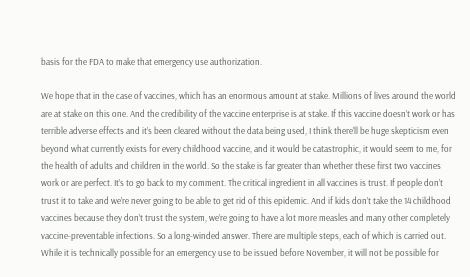basis for the FDA to make that emergency use authorization.

We hope that in the case of vaccines, which has an enormous amount at stake. Millions of lives around the world are at stake on this one. And the credibility of the vaccine enterprise is at stake. If this vaccine doesn’t work or has terrible adverse effects and it’s been cleared without the data being used, I think there’ll be huge skepticism even beyond what currently exists for every childhood vaccine, and it would be catastrophic, it would seem to me, for the health of adults and children in the world. So the stake is far greater than whether these first two vaccines work or are perfect. It’s to go back to my comment. The critical ingredient in all vaccines is trust. If people don’t trust it to take and we’re never going to be able to get rid of this epidemic. And if kids don’t take the 14 childhood vaccines because they don’t trust the system, we’re going to have a lot more measles and many other completely vaccine-preventable infections. So a long-winded answer. There are multiple steps, each of which is carried out. While it is technically possible for an emergency use to be issued before November, it will not be possible for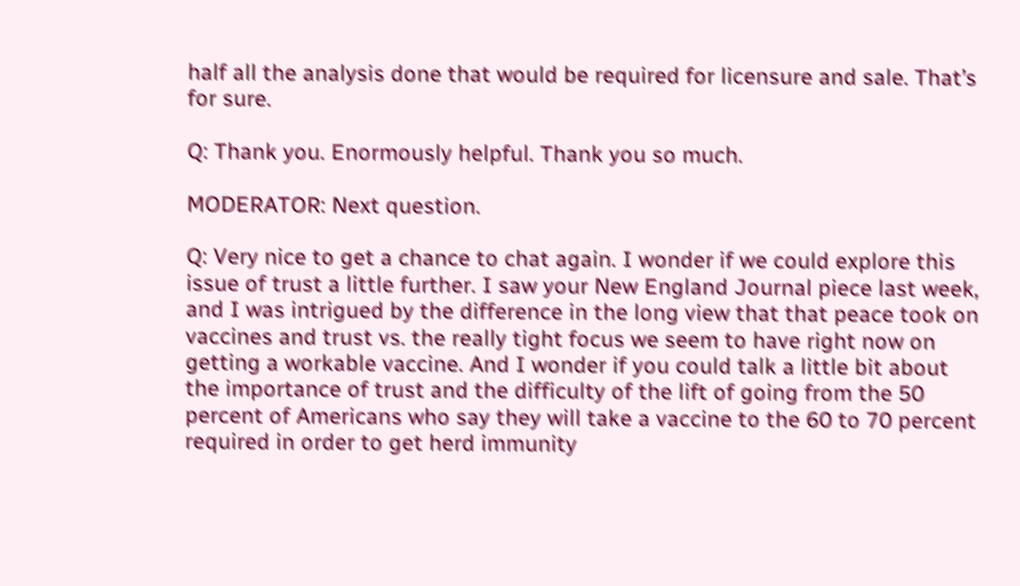half all the analysis done that would be required for licensure and sale. That’s for sure.

Q: Thank you. Enormously helpful. Thank you so much.

MODERATOR: Next question.

Q: Very nice to get a chance to chat again. I wonder if we could explore this issue of trust a little further. I saw your New England Journal piece last week, and I was intrigued by the difference in the long view that that peace took on vaccines and trust vs. the really tight focus we seem to have right now on getting a workable vaccine. And I wonder if you could talk a little bit about the importance of trust and the difficulty of the lift of going from the 50 percent of Americans who say they will take a vaccine to the 60 to 70 percent required in order to get herd immunity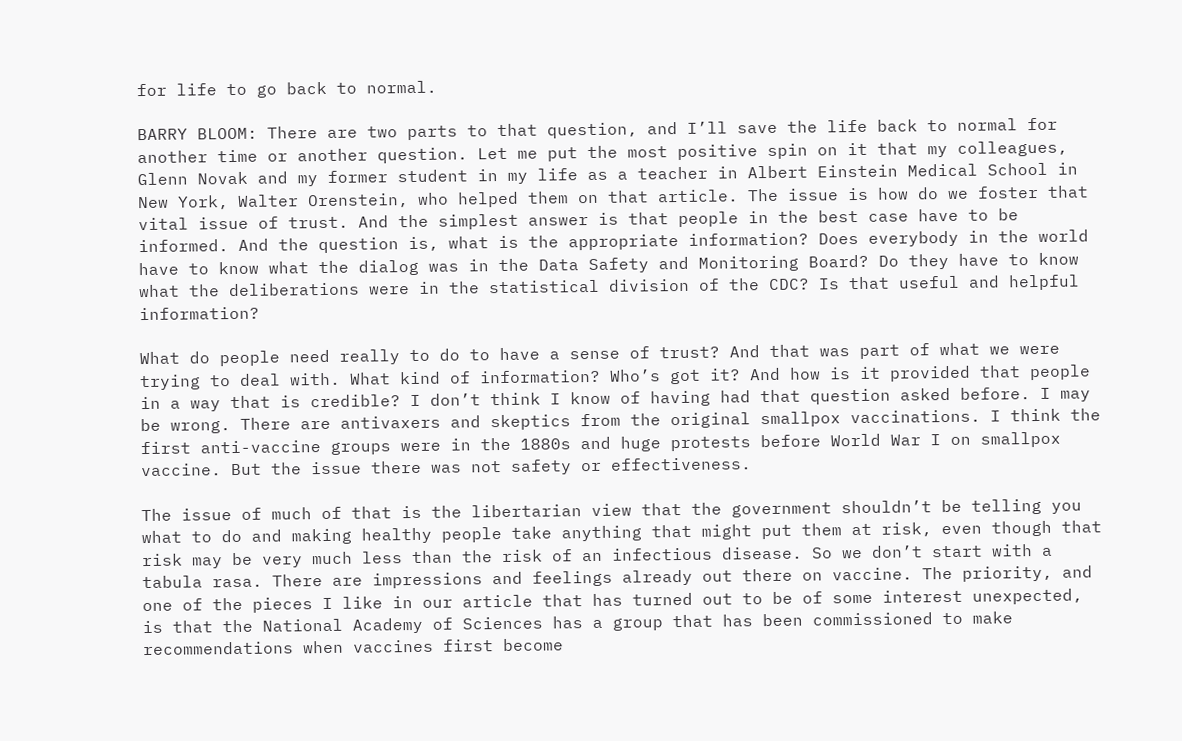for life to go back to normal.

BARRY BLOOM: There are two parts to that question, and I’ll save the life back to normal for another time or another question. Let me put the most positive spin on it that my colleagues, Glenn Novak and my former student in my life as a teacher in Albert Einstein Medical School in New York, Walter Orenstein, who helped them on that article. The issue is how do we foster that vital issue of trust. And the simplest answer is that people in the best case have to be informed. And the question is, what is the appropriate information? Does everybody in the world have to know what the dialog was in the Data Safety and Monitoring Board? Do they have to know what the deliberations were in the statistical division of the CDC? Is that useful and helpful information?

What do people need really to do to have a sense of trust? And that was part of what we were trying to deal with. What kind of information? Who’s got it? And how is it provided that people in a way that is credible? I don’t think I know of having had that question asked before. I may be wrong. There are antivaxers and skeptics from the original smallpox vaccinations. I think the first anti-vaccine groups were in the 1880s and huge protests before World War I on smallpox vaccine. But the issue there was not safety or effectiveness.

The issue of much of that is the libertarian view that the government shouldn’t be telling you what to do and making healthy people take anything that might put them at risk, even though that risk may be very much less than the risk of an infectious disease. So we don’t start with a tabula rasa. There are impressions and feelings already out there on vaccine. The priority, and one of the pieces I like in our article that has turned out to be of some interest unexpected, is that the National Academy of Sciences has a group that has been commissioned to make recommendations when vaccines first become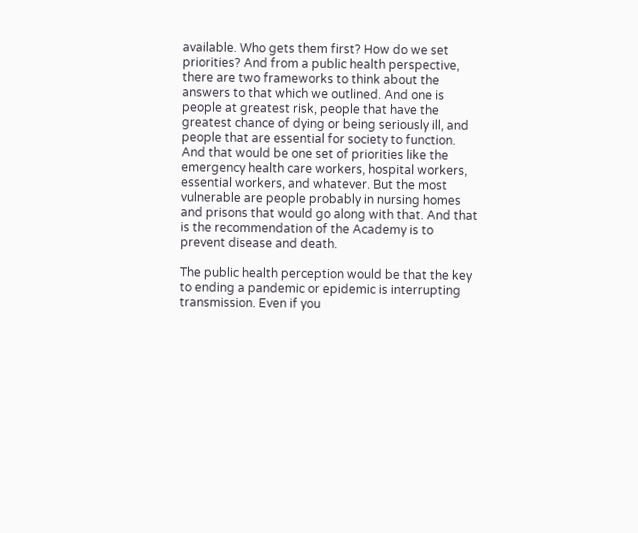available. Who gets them first? How do we set priorities? And from a public health perspective, there are two frameworks to think about the answers to that which we outlined. And one is people at greatest risk, people that have the greatest chance of dying or being seriously ill, and people that are essential for society to function. And that would be one set of priorities like the emergency health care workers, hospital workers, essential workers, and whatever. But the most vulnerable are people probably in nursing homes and prisons that would go along with that. And that is the recommendation of the Academy is to prevent disease and death.

The public health perception would be that the key to ending a pandemic or epidemic is interrupting transmission. Even if you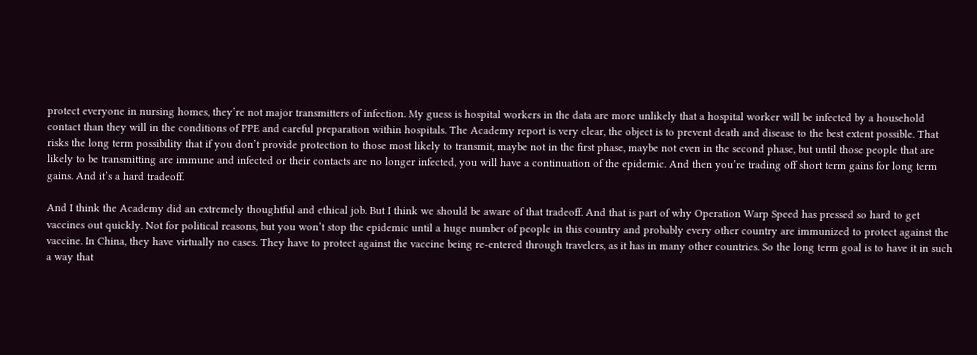protect everyone in nursing homes, they’re not major transmitters of infection. My guess is hospital workers in the data are more unlikely that a hospital worker will be infected by a household contact than they will in the conditions of PPE and careful preparation within hospitals. The Academy report is very clear, the object is to prevent death and disease to the best extent possible. That risks the long term possibility that if you don’t provide protection to those most likely to transmit, maybe not in the first phase, maybe not even in the second phase, but until those people that are likely to be transmitting are immune and infected or their contacts are no longer infected, you will have a continuation of the epidemic. And then you’re trading off short term gains for long term gains. And it’s a hard tradeoff.

And I think the Academy did an extremely thoughtful and ethical job. But I think we should be aware of that tradeoff. And that is part of why Operation Warp Speed has pressed so hard to get vaccines out quickly. Not for political reasons, but you won’t stop the epidemic until a huge number of people in this country and probably every other country are immunized to protect against the vaccine. In China, they have virtually no cases. They have to protect against the vaccine being re-entered through travelers, as it has in many other countries. So the long term goal is to have it in such a way that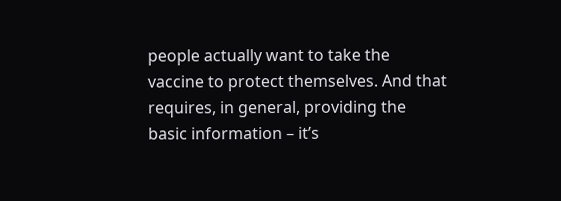people actually want to take the vaccine to protect themselves. And that requires, in general, providing the basic information – it’s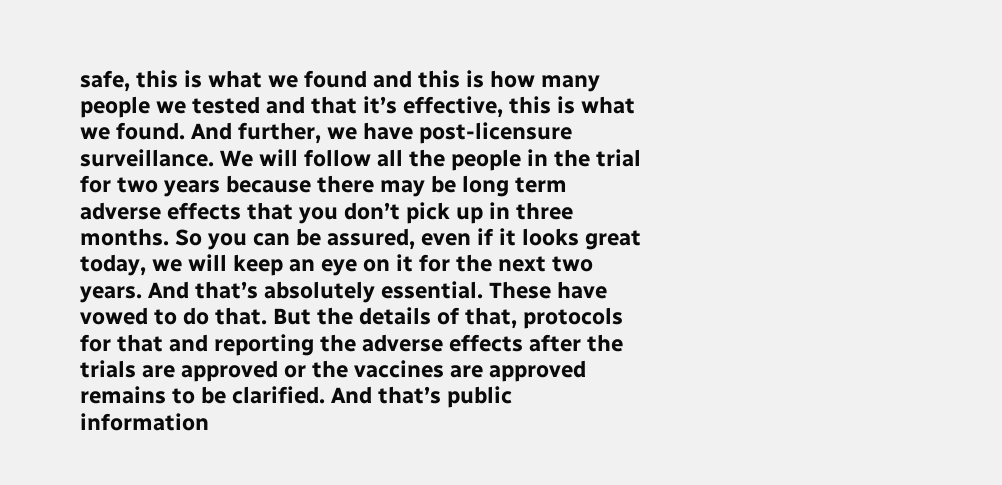safe, this is what we found and this is how many people we tested and that it’s effective, this is what we found. And further, we have post-licensure surveillance. We will follow all the people in the trial for two years because there may be long term adverse effects that you don’t pick up in three months. So you can be assured, even if it looks great today, we will keep an eye on it for the next two years. And that’s absolutely essential. These have vowed to do that. But the details of that, protocols for that and reporting the adverse effects after the trials are approved or the vaccines are approved remains to be clarified. And that’s public information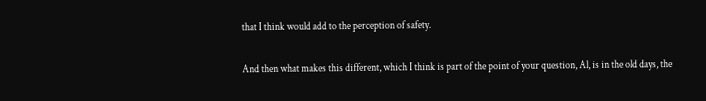that I think would add to the perception of safety.

And then what makes this different, which I think is part of the point of your question, Al, is in the old days, the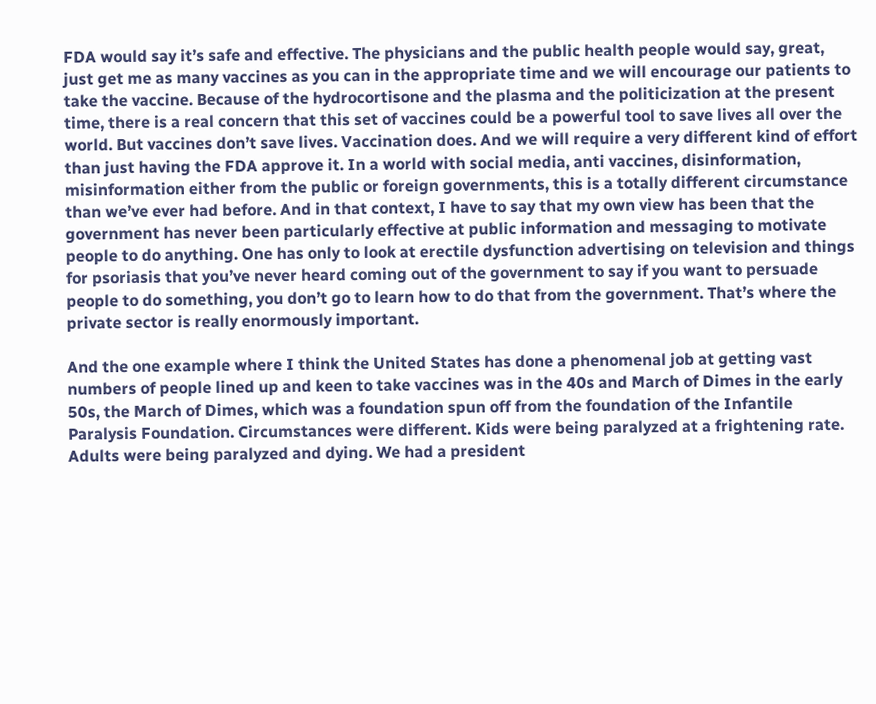FDA would say it’s safe and effective. The physicians and the public health people would say, great, just get me as many vaccines as you can in the appropriate time and we will encourage our patients to take the vaccine. Because of the hydrocortisone and the plasma and the politicization at the present time, there is a real concern that this set of vaccines could be a powerful tool to save lives all over the world. But vaccines don’t save lives. Vaccination does. And we will require a very different kind of effort than just having the FDA approve it. In a world with social media, anti vaccines, disinformation, misinformation either from the public or foreign governments, this is a totally different circumstance than we’ve ever had before. And in that context, I have to say that my own view has been that the government has never been particularly effective at public information and messaging to motivate people to do anything. One has only to look at erectile dysfunction advertising on television and things for psoriasis that you’ve never heard coming out of the government to say if you want to persuade people to do something, you don’t go to learn how to do that from the government. That’s where the private sector is really enormously important.

And the one example where I think the United States has done a phenomenal job at getting vast numbers of people lined up and keen to take vaccines was in the 40s and March of Dimes in the early 50s, the March of Dimes, which was a foundation spun off from the foundation of the Infantile Paralysis Foundation. Circumstances were different. Kids were being paralyzed at a frightening rate. Adults were being paralyzed and dying. We had a president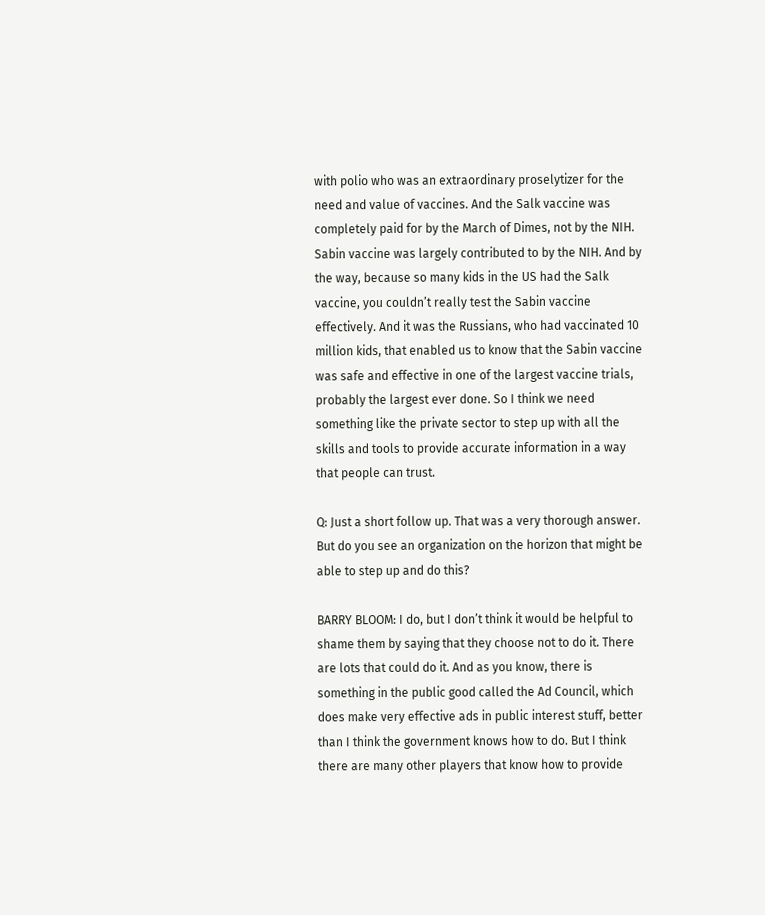with polio who was an extraordinary proselytizer for the need and value of vaccines. And the Salk vaccine was completely paid for by the March of Dimes, not by the NIH. Sabin vaccine was largely contributed to by the NIH. And by the way, because so many kids in the US had the Salk vaccine, you couldn’t really test the Sabin vaccine effectively. And it was the Russians, who had vaccinated 10 million kids, that enabled us to know that the Sabin vaccine was safe and effective in one of the largest vaccine trials, probably the largest ever done. So I think we need something like the private sector to step up with all the skills and tools to provide accurate information in a way that people can trust.

Q: Just a short follow up. That was a very thorough answer. But do you see an organization on the horizon that might be able to step up and do this?

BARRY BLOOM: I do, but I don’t think it would be helpful to shame them by saying that they choose not to do it. There are lots that could do it. And as you know, there is something in the public good called the Ad Council, which does make very effective ads in public interest stuff, better than I think the government knows how to do. But I think there are many other players that know how to provide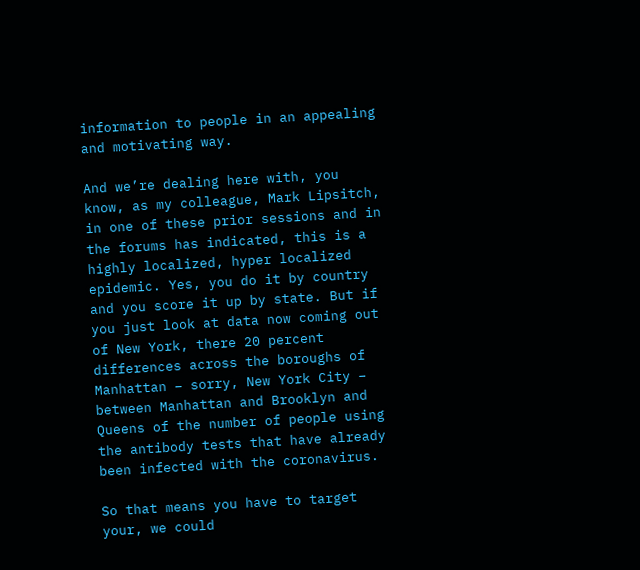information to people in an appealing and motivating way.

And we’re dealing here with, you know, as my colleague, Mark Lipsitch, in one of these prior sessions and in the forums has indicated, this is a highly localized, hyper localized epidemic. Yes, you do it by country and you score it up by state. But if you just look at data now coming out of New York, there 20 percent differences across the boroughs of Manhattan – sorry, New York City – between Manhattan and Brooklyn and Queens of the number of people using the antibody tests that have already been infected with the coronavirus.

So that means you have to target your, we could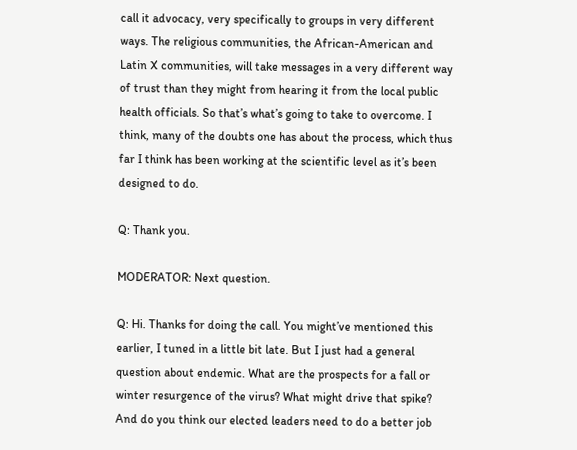call it advocacy, very specifically to groups in very different ways. The religious communities, the African-American and Latin X communities, will take messages in a very different way of trust than they might from hearing it from the local public health officials. So that’s what’s going to take to overcome. I think, many of the doubts one has about the process, which thus far I think has been working at the scientific level as it’s been designed to do.

Q: Thank you.

MODERATOR: Next question.

Q: Hi. Thanks for doing the call. You might’ve mentioned this earlier, I tuned in a little bit late. But I just had a general question about endemic. What are the prospects for a fall or winter resurgence of the virus? What might drive that spike? And do you think our elected leaders need to do a better job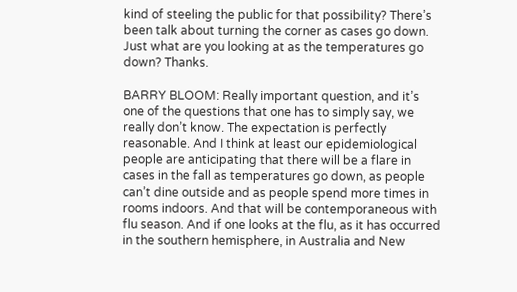kind of steeling the public for that possibility? There’s been talk about turning the corner as cases go down. Just what are you looking at as the temperatures go down? Thanks.

BARRY BLOOM: Really important question, and it’s one of the questions that one has to simply say, we really don’t know. The expectation is perfectly reasonable. And I think at least our epidemiological people are anticipating that there will be a flare in cases in the fall as temperatures go down, as people can’t dine outside and as people spend more times in rooms indoors. And that will be contemporaneous with flu season. And if one looks at the flu, as it has occurred in the southern hemisphere, in Australia and New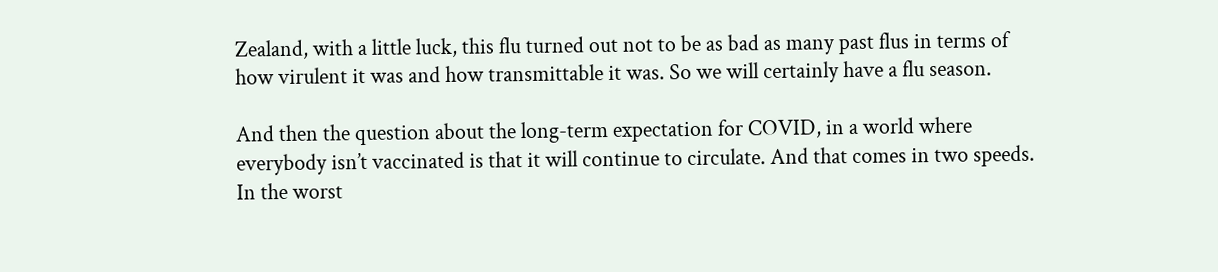Zealand, with a little luck, this flu turned out not to be as bad as many past flus in terms of how virulent it was and how transmittable it was. So we will certainly have a flu season.

And then the question about the long-term expectation for COVID, in a world where everybody isn’t vaccinated is that it will continue to circulate. And that comes in two speeds. In the worst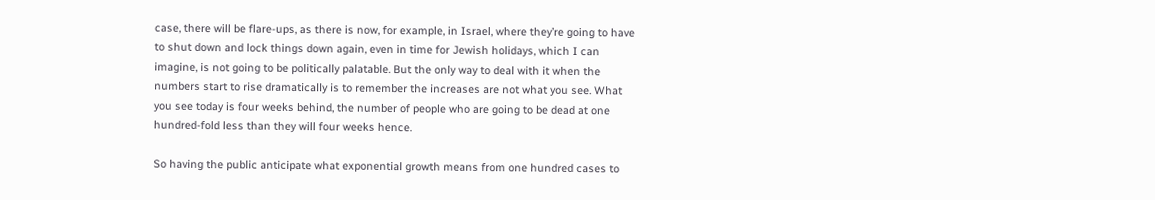case, there will be flare-ups, as there is now, for example, in Israel, where they’re going to have to shut down and lock things down again, even in time for Jewish holidays, which I can imagine, is not going to be politically palatable. But the only way to deal with it when the numbers start to rise dramatically is to remember the increases are not what you see. What you see today is four weeks behind, the number of people who are going to be dead at one hundred-fold less than they will four weeks hence.

So having the public anticipate what exponential growth means from one hundred cases to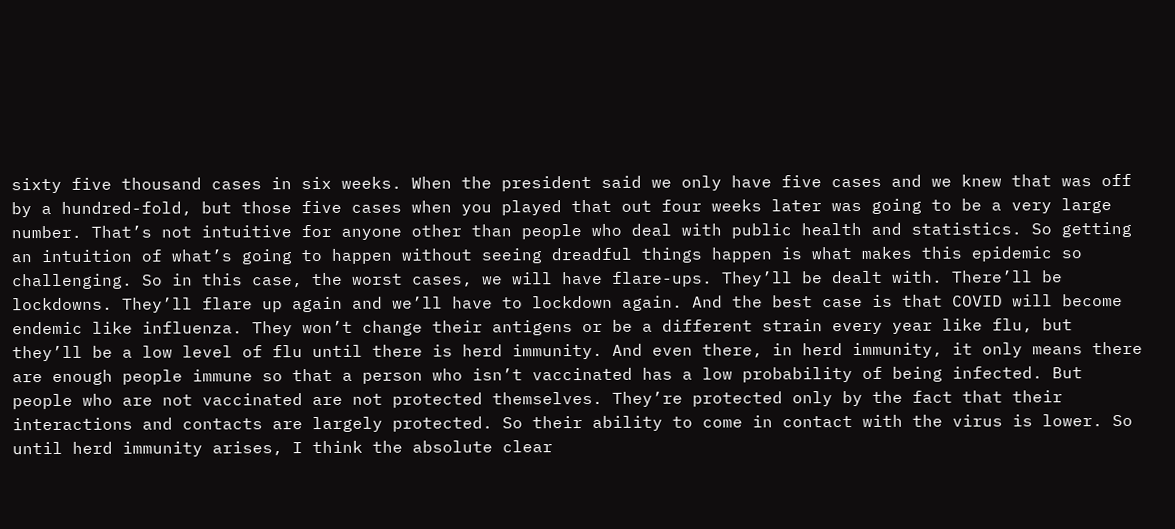sixty five thousand cases in six weeks. When the president said we only have five cases and we knew that was off by a hundred-fold, but those five cases when you played that out four weeks later was going to be a very large number. That’s not intuitive for anyone other than people who deal with public health and statistics. So getting an intuition of what’s going to happen without seeing dreadful things happen is what makes this epidemic so challenging. So in this case, the worst cases, we will have flare-ups. They’ll be dealt with. There’ll be lockdowns. They’ll flare up again and we’ll have to lockdown again. And the best case is that COVID will become endemic like influenza. They won’t change their antigens or be a different strain every year like flu, but they’ll be a low level of flu until there is herd immunity. And even there, in herd immunity, it only means there are enough people immune so that a person who isn’t vaccinated has a low probability of being infected. But people who are not vaccinated are not protected themselves. They’re protected only by the fact that their interactions and contacts are largely protected. So their ability to come in contact with the virus is lower. So until herd immunity arises, I think the absolute clear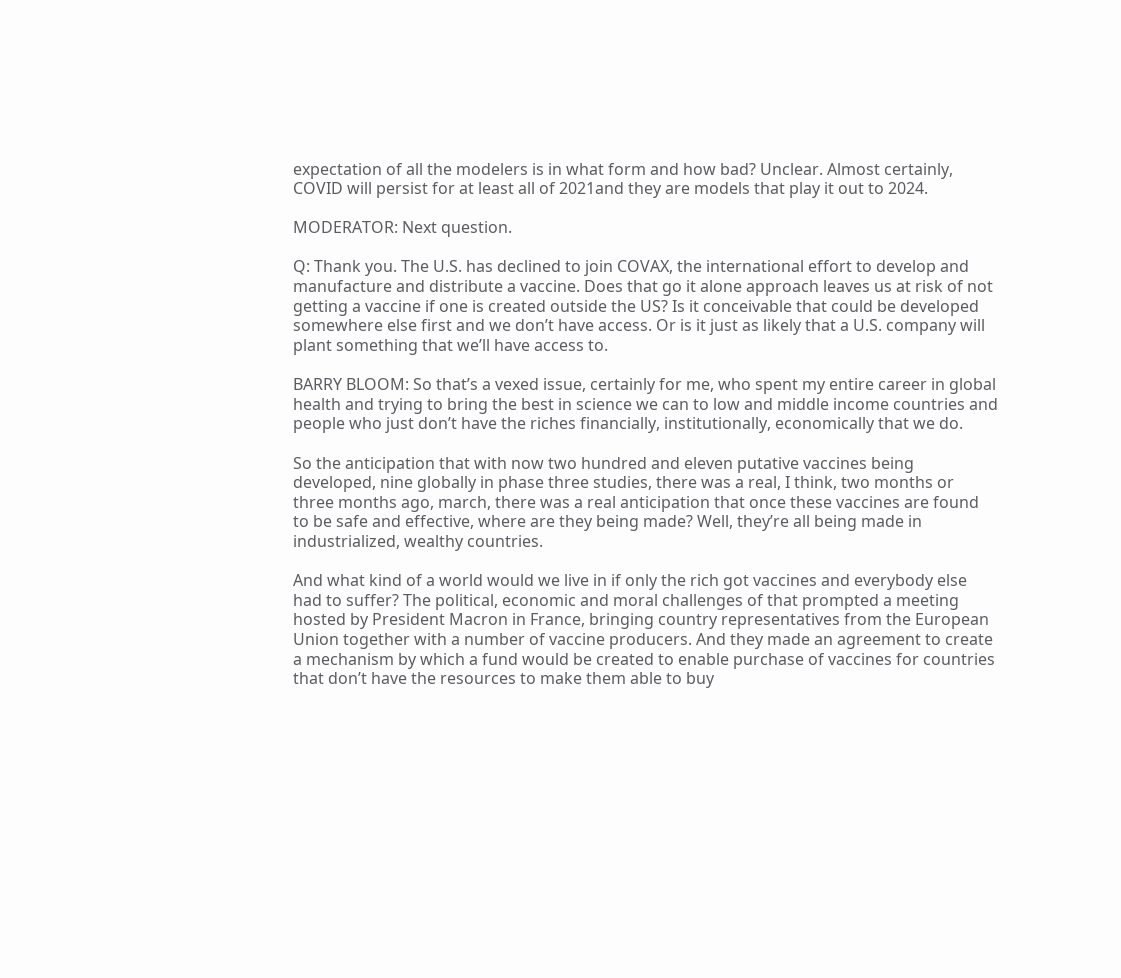expectation of all the modelers is in what form and how bad? Unclear. Almost certainly, COVID will persist for at least all of 2021and they are models that play it out to 2024.

MODERATOR: Next question.

Q: Thank you. The U.S. has declined to join COVAX, the international effort to develop and manufacture and distribute a vaccine. Does that go it alone approach leaves us at risk of not getting a vaccine if one is created outside the US? Is it conceivable that could be developed somewhere else first and we don’t have access. Or is it just as likely that a U.S. company will plant something that we’ll have access to.

BARRY BLOOM: So that’s a vexed issue, certainly for me, who spent my entire career in global health and trying to bring the best in science we can to low and middle income countries and people who just don’t have the riches financially, institutionally, economically that we do.

So the anticipation that with now two hundred and eleven putative vaccines being developed, nine globally in phase three studies, there was a real, I think, two months or three months ago, march, there was a real anticipation that once these vaccines are found to be safe and effective, where are they being made? Well, they’re all being made in industrialized, wealthy countries.

And what kind of a world would we live in if only the rich got vaccines and everybody else had to suffer? The political, economic and moral challenges of that prompted a meeting hosted by President Macron in France, bringing country representatives from the European Union together with a number of vaccine producers. And they made an agreement to create a mechanism by which a fund would be created to enable purchase of vaccines for countries that don’t have the resources to make them able to buy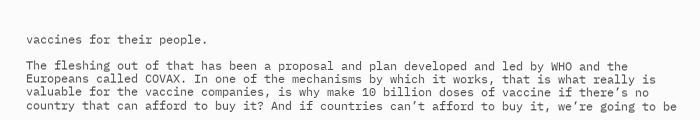vaccines for their people.

The fleshing out of that has been a proposal and plan developed and led by WHO and the Europeans called COVAX. In one of the mechanisms by which it works, that is what really is valuable for the vaccine companies, is why make 10 billion doses of vaccine if there’s no country that can afford to buy it? And if countries can’t afford to buy it, we’re going to be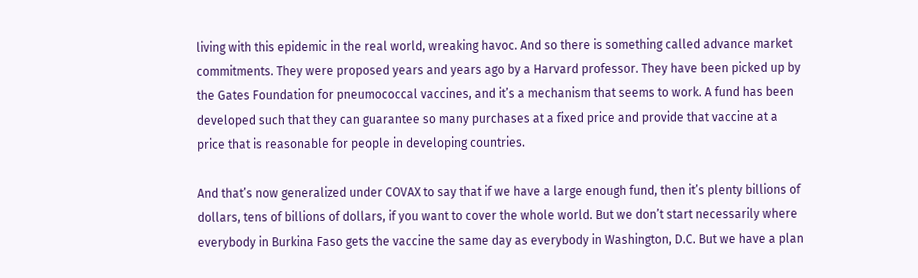living with this epidemic in the real world, wreaking havoc. And so there is something called advance market commitments. They were proposed years and years ago by a Harvard professor. They have been picked up by the Gates Foundation for pneumococcal vaccines, and it’s a mechanism that seems to work. A fund has been developed such that they can guarantee so many purchases at a fixed price and provide that vaccine at a price that is reasonable for people in developing countries.

And that’s now generalized under COVAX to say that if we have a large enough fund, then it’s plenty billions of dollars, tens of billions of dollars, if you want to cover the whole world. But we don’t start necessarily where everybody in Burkina Faso gets the vaccine the same day as everybody in Washington, D.C. But we have a plan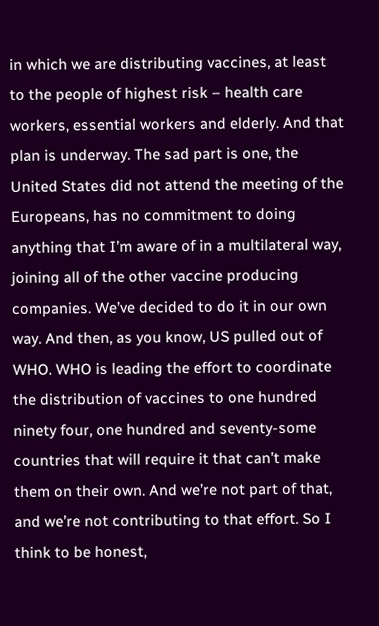in which we are distributing vaccines, at least to the people of highest risk – health care workers, essential workers and elderly. And that plan is underway. The sad part is one, the United States did not attend the meeting of the Europeans, has no commitment to doing anything that I’m aware of in a multilateral way, joining all of the other vaccine producing companies. We’ve decided to do it in our own way. And then, as you know, US pulled out of WHO. WHO is leading the effort to coordinate the distribution of vaccines to one hundred ninety four, one hundred and seventy-some countries that will require it that can’t make them on their own. And we’re not part of that, and we’re not contributing to that effort. So I think to be honest,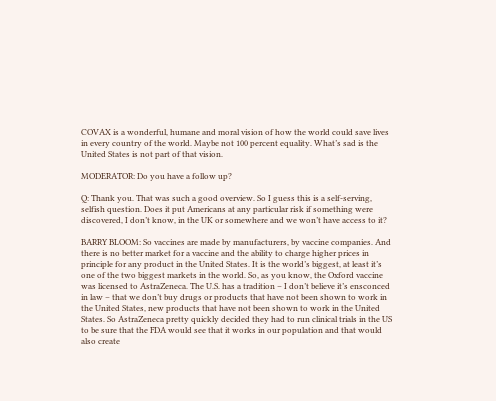COVAX is a wonderful, humane and moral vision of how the world could save lives in every country of the world. Maybe not 100 percent equality. What’s sad is the United States is not part of that vision.

MODERATOR: Do you have a follow up?

Q: Thank you. That was such a good overview. So I guess this is a self-serving, selfish question. Does it put Americans at any particular risk if something were discovered, I don’t know, in the UK or somewhere and we won’t have access to it?

BARRY BLOOM: So vaccines are made by manufacturers, by vaccine companies. And there is no better market for a vaccine and the ability to charge higher prices in principle for any product in the United States. It is the world’s biggest, at least it’s one of the two biggest markets in the world. So, as you know, the Oxford vaccine was licensed to AstraZeneca. The U.S. has a tradition – I don’t believe it’s ensconced in law – that we don’t buy drugs or products that have not been shown to work in the United States, new products that have not been shown to work in the United States. So AstraZeneca pretty quickly decided they had to run clinical trials in the US to be sure that the FDA would see that it works in our population and that would also create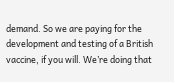demand. So we are paying for the development and testing of a British vaccine, if you will. We’re doing that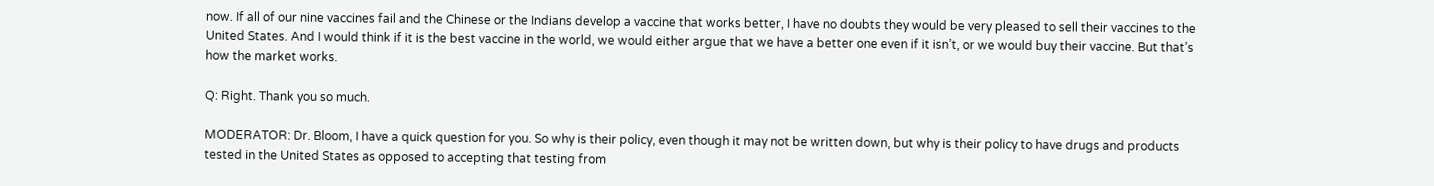now. If all of our nine vaccines fail and the Chinese or the Indians develop a vaccine that works better, I have no doubts they would be very pleased to sell their vaccines to the United States. And I would think if it is the best vaccine in the world, we would either argue that we have a better one even if it isn’t, or we would buy their vaccine. But that’s how the market works.

Q: Right. Thank you so much.

MODERATOR: Dr. Bloom, I have a quick question for you. So why is their policy, even though it may not be written down, but why is their policy to have drugs and products tested in the United States as opposed to accepting that testing from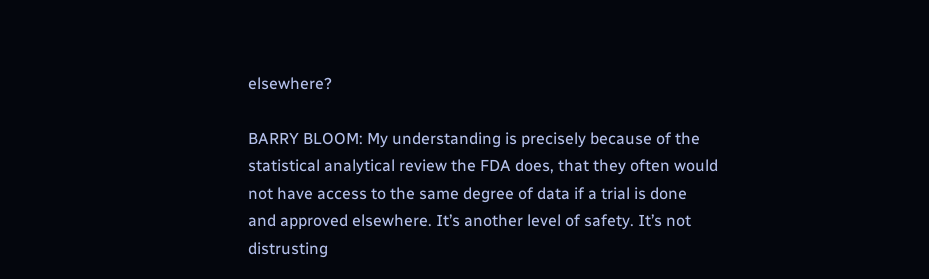elsewhere?

BARRY BLOOM: My understanding is precisely because of the statistical analytical review the FDA does, that they often would not have access to the same degree of data if a trial is done and approved elsewhere. It’s another level of safety. It’s not distrusting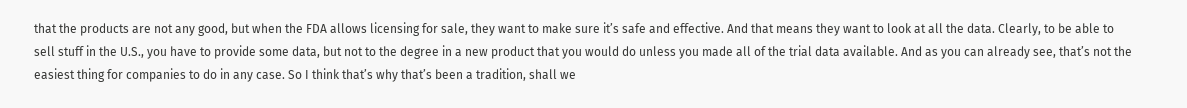that the products are not any good, but when the FDA allows licensing for sale, they want to make sure it’s safe and effective. And that means they want to look at all the data. Clearly, to be able to sell stuff in the U.S., you have to provide some data, but not to the degree in a new product that you would do unless you made all of the trial data available. And as you can already see, that’s not the easiest thing for companies to do in any case. So I think that’s why that’s been a tradition, shall we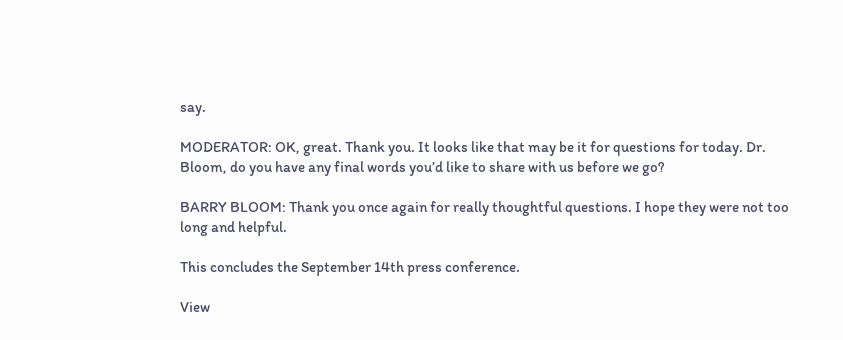say.

MODERATOR: OK, great. Thank you. It looks like that may be it for questions for today. Dr. Bloom, do you have any final words you’d like to share with us before we go?

BARRY BLOOM: Thank you once again for really thoughtful questions. I hope they were not too long and helpful.

This concludes the September 14th press conference.

View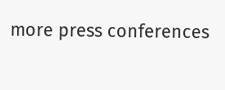more press conferences